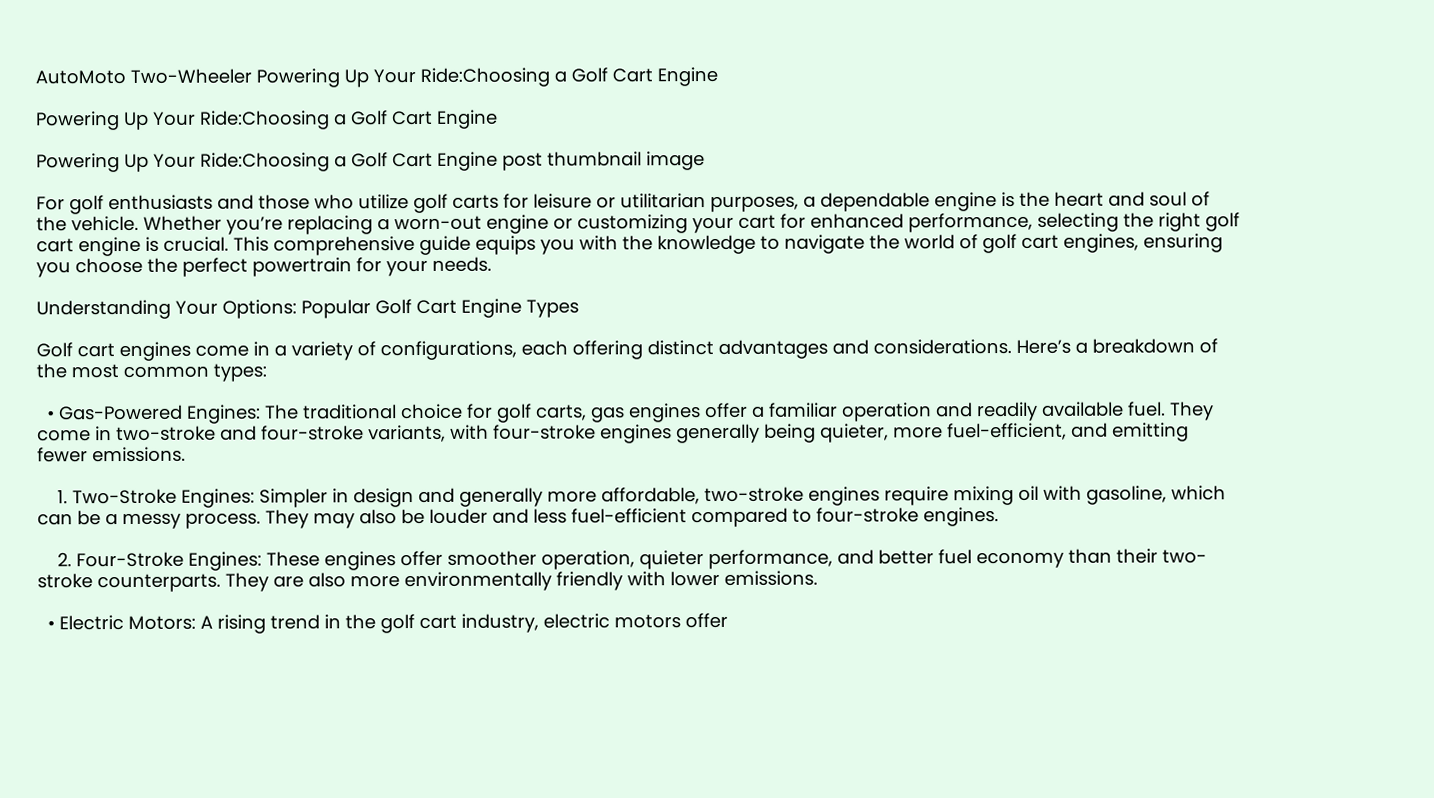AutoMoto Two-Wheeler Powering Up Your Ride:Choosing a Golf Cart Engine

Powering Up Your Ride:Choosing a Golf Cart Engine

Powering Up Your Ride:Choosing a Golf Cart Engine post thumbnail image

For golf enthusiasts and those who utilize golf carts for leisure or utilitarian purposes, a dependable engine is the heart and soul of the vehicle. Whether you’re replacing a worn-out engine or customizing your cart for enhanced performance, selecting the right golf cart engine is crucial. This comprehensive guide equips you with the knowledge to navigate the world of golf cart engines, ensuring you choose the perfect powertrain for your needs.

Understanding Your Options: Popular Golf Cart Engine Types

Golf cart engines come in a variety of configurations, each offering distinct advantages and considerations. Here’s a breakdown of the most common types:

  • Gas-Powered Engines: The traditional choice for golf carts, gas engines offer a familiar operation and readily available fuel. They come in two-stroke and four-stroke variants, with four-stroke engines generally being quieter, more fuel-efficient, and emitting fewer emissions.

    1. Two-Stroke Engines: Simpler in design and generally more affordable, two-stroke engines require mixing oil with gasoline, which can be a messy process. They may also be louder and less fuel-efficient compared to four-stroke engines.

    2. Four-Stroke Engines: These engines offer smoother operation, quieter performance, and better fuel economy than their two-stroke counterparts. They are also more environmentally friendly with lower emissions.

  • Electric Motors: A rising trend in the golf cart industry, electric motors offer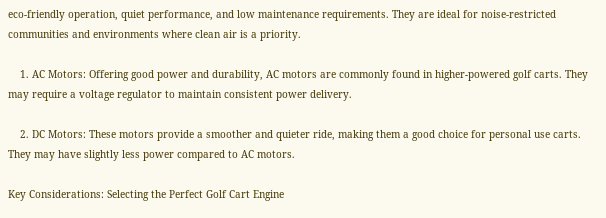eco-friendly operation, quiet performance, and low maintenance requirements. They are ideal for noise-restricted communities and environments where clean air is a priority.

    1. AC Motors: Offering good power and durability, AC motors are commonly found in higher-powered golf carts. They may require a voltage regulator to maintain consistent power delivery.

    2. DC Motors: These motors provide a smoother and quieter ride, making them a good choice for personal use carts. They may have slightly less power compared to AC motors.

Key Considerations: Selecting the Perfect Golf Cart Engine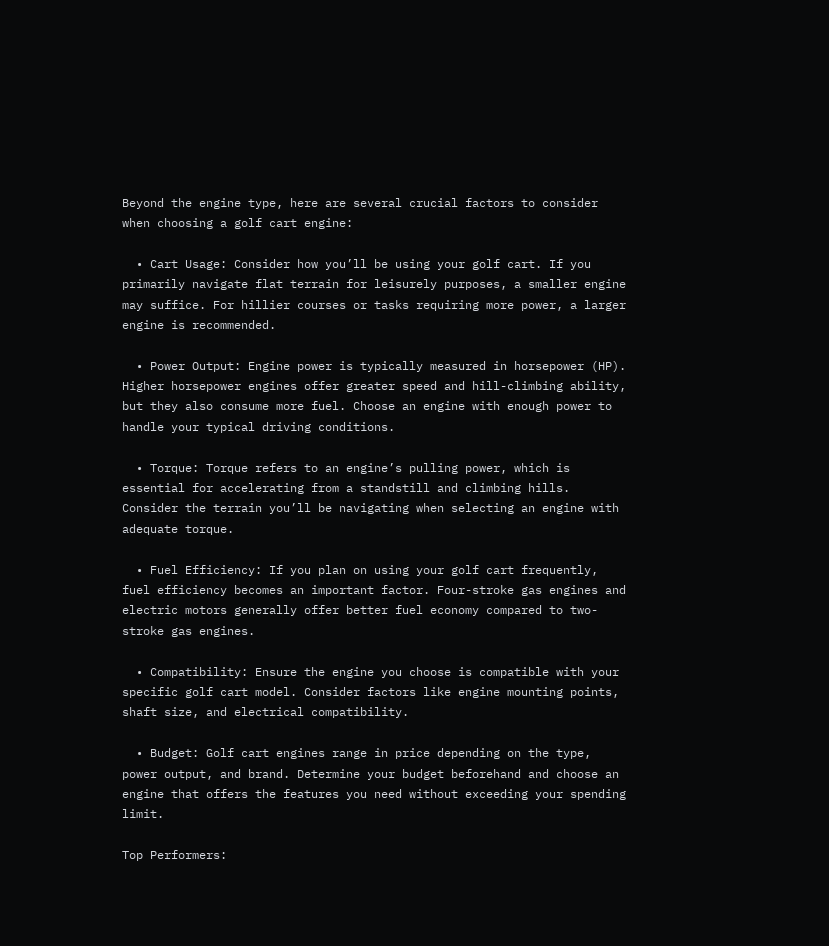Beyond the engine type, here are several crucial factors to consider when choosing a golf cart engine:

  • Cart Usage: Consider how you’ll be using your golf cart. If you primarily navigate flat terrain for leisurely purposes, a smaller engine may suffice. For hillier courses or tasks requiring more power, a larger engine is recommended.

  • Power Output: Engine power is typically measured in horsepower (HP). Higher horsepower engines offer greater speed and hill-climbing ability, but they also consume more fuel. Choose an engine with enough power to handle your typical driving conditions.

  • Torque: Torque refers to an engine’s pulling power, which is essential for accelerating from a standstill and climbing hills. Consider the terrain you’ll be navigating when selecting an engine with adequate torque.

  • Fuel Efficiency: If you plan on using your golf cart frequently, fuel efficiency becomes an important factor. Four-stroke gas engines and electric motors generally offer better fuel economy compared to two-stroke gas engines.

  • Compatibility: Ensure the engine you choose is compatible with your specific golf cart model. Consider factors like engine mounting points, shaft size, and electrical compatibility.

  • Budget: Golf cart engines range in price depending on the type, power output, and brand. Determine your budget beforehand and choose an engine that offers the features you need without exceeding your spending limit.

Top Performers: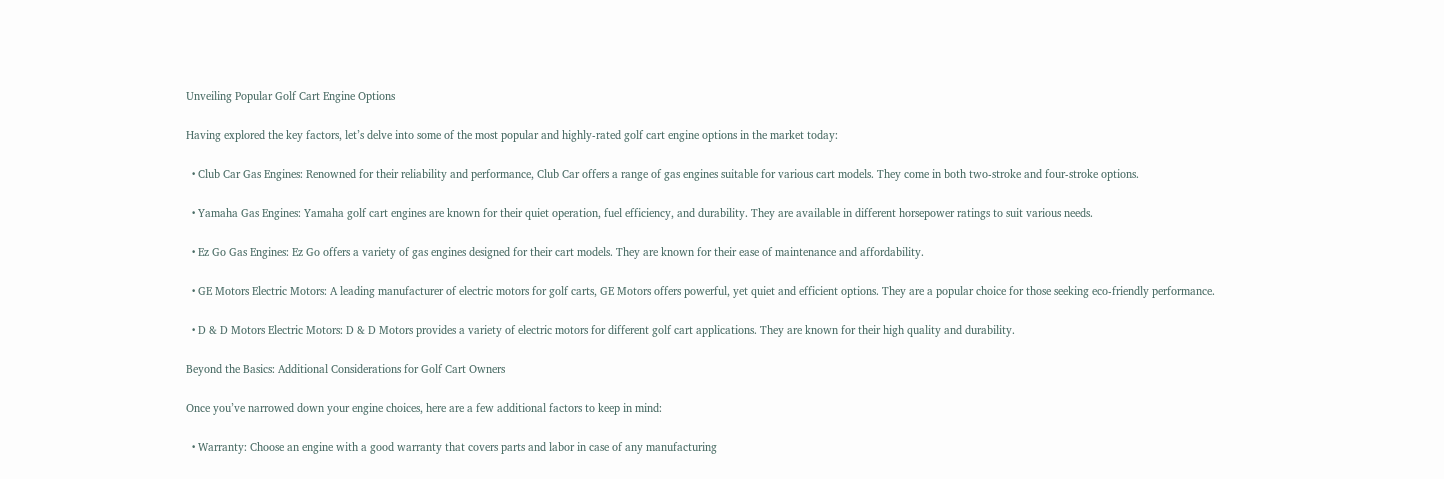Unveiling Popular Golf Cart Engine Options

Having explored the key factors, let’s delve into some of the most popular and highly-rated golf cart engine options in the market today:

  • Club Car Gas Engines: Renowned for their reliability and performance, Club Car offers a range of gas engines suitable for various cart models. They come in both two-stroke and four-stroke options.

  • Yamaha Gas Engines: Yamaha golf cart engines are known for their quiet operation, fuel efficiency, and durability. They are available in different horsepower ratings to suit various needs.

  • Ez Go Gas Engines: Ez Go offers a variety of gas engines designed for their cart models. They are known for their ease of maintenance and affordability.

  • GE Motors Electric Motors: A leading manufacturer of electric motors for golf carts, GE Motors offers powerful, yet quiet and efficient options. They are a popular choice for those seeking eco-friendly performance.

  • D & D Motors Electric Motors: D & D Motors provides a variety of electric motors for different golf cart applications. They are known for their high quality and durability.

Beyond the Basics: Additional Considerations for Golf Cart Owners

Once you’ve narrowed down your engine choices, here are a few additional factors to keep in mind:

  • Warranty: Choose an engine with a good warranty that covers parts and labor in case of any manufacturing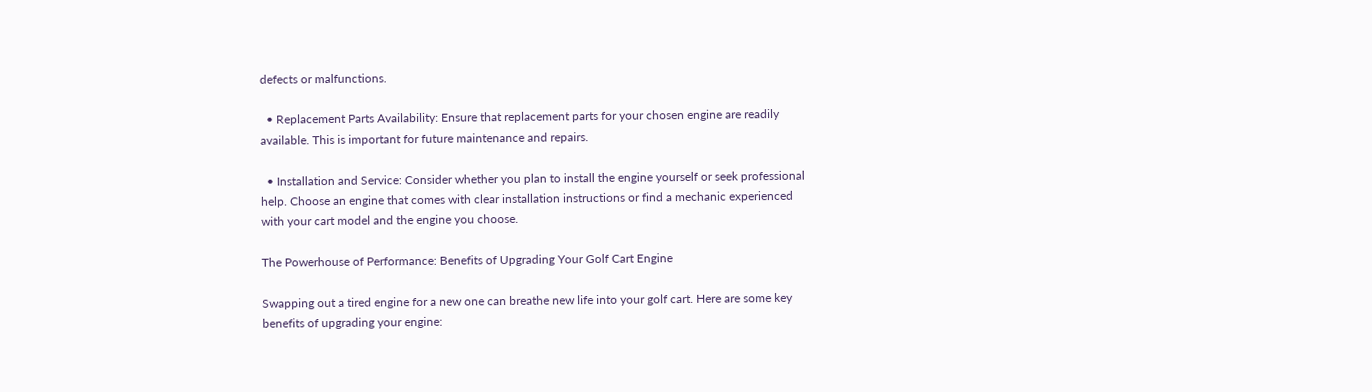defects or malfunctions.

  • Replacement Parts Availability: Ensure that replacement parts for your chosen engine are readily available. This is important for future maintenance and repairs.

  • Installation and Service: Consider whether you plan to install the engine yourself or seek professional help. Choose an engine that comes with clear installation instructions or find a mechanic experienced with your cart model and the engine you choose.

The Powerhouse of Performance: Benefits of Upgrading Your Golf Cart Engine

Swapping out a tired engine for a new one can breathe new life into your golf cart. Here are some key benefits of upgrading your engine: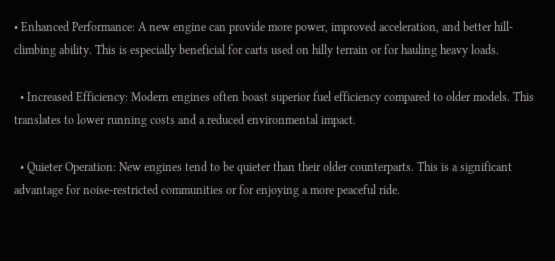• Enhanced Performance: A new engine can provide more power, improved acceleration, and better hill-climbing ability. This is especially beneficial for carts used on hilly terrain or for hauling heavy loads.

  • Increased Efficiency: Modern engines often boast superior fuel efficiency compared to older models. This translates to lower running costs and a reduced environmental impact.

  • Quieter Operation: New engines tend to be quieter than their older counterparts. This is a significant advantage for noise-restricted communities or for enjoying a more peaceful ride.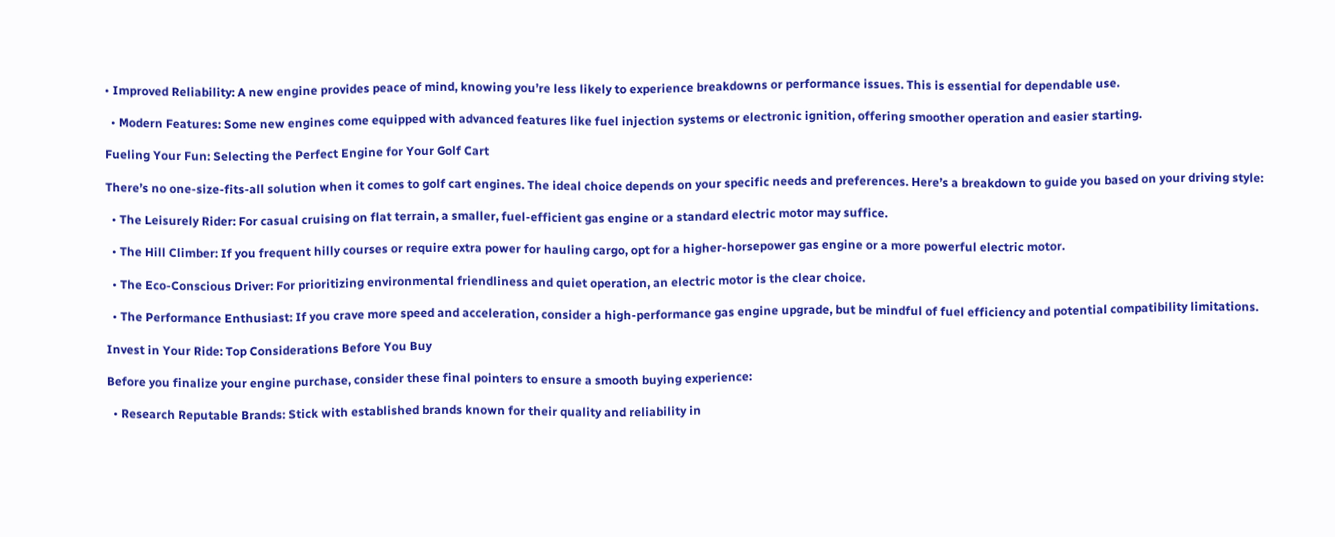• Improved Reliability: A new engine provides peace of mind, knowing you’re less likely to experience breakdowns or performance issues. This is essential for dependable use.

  • Modern Features: Some new engines come equipped with advanced features like fuel injection systems or electronic ignition, offering smoother operation and easier starting.

Fueling Your Fun: Selecting the Perfect Engine for Your Golf Cart

There’s no one-size-fits-all solution when it comes to golf cart engines. The ideal choice depends on your specific needs and preferences. Here’s a breakdown to guide you based on your driving style:

  • The Leisurely Rider: For casual cruising on flat terrain, a smaller, fuel-efficient gas engine or a standard electric motor may suffice.

  • The Hill Climber: If you frequent hilly courses or require extra power for hauling cargo, opt for a higher-horsepower gas engine or a more powerful electric motor.

  • The Eco-Conscious Driver: For prioritizing environmental friendliness and quiet operation, an electric motor is the clear choice.

  • The Performance Enthusiast: If you crave more speed and acceleration, consider a high-performance gas engine upgrade, but be mindful of fuel efficiency and potential compatibility limitations.

Invest in Your Ride: Top Considerations Before You Buy

Before you finalize your engine purchase, consider these final pointers to ensure a smooth buying experience:

  • Research Reputable Brands: Stick with established brands known for their quality and reliability in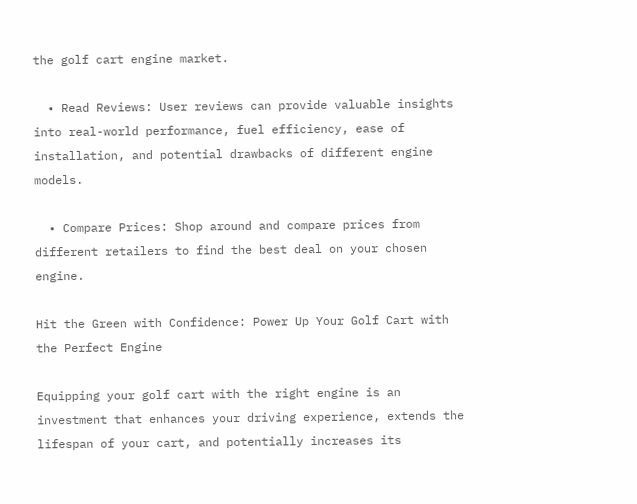the golf cart engine market.

  • Read Reviews: User reviews can provide valuable insights into real-world performance, fuel efficiency, ease of installation, and potential drawbacks of different engine models.

  • Compare Prices: Shop around and compare prices from different retailers to find the best deal on your chosen engine.

Hit the Green with Confidence: Power Up Your Golf Cart with the Perfect Engine

Equipping your golf cart with the right engine is an investment that enhances your driving experience, extends the lifespan of your cart, and potentially increases its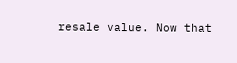resale value. Now that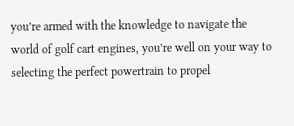you’re armed with the knowledge to navigate the world of golf cart engines, you’re well on your way to selecting the perfect powertrain to propel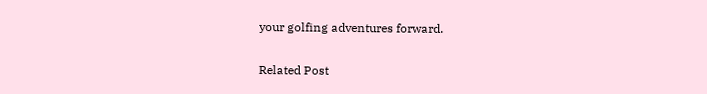your golfing adventures forward.

Related Post